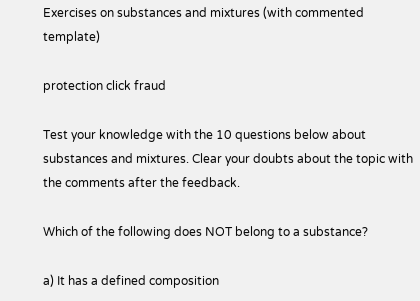Exercises on substances and mixtures (with commented template)

protection click fraud

Test your knowledge with the 10 questions below about substances and mixtures. Clear your doubts about the topic with the comments after the feedback.

Which of the following does NOT belong to a substance?

a) It has a defined composition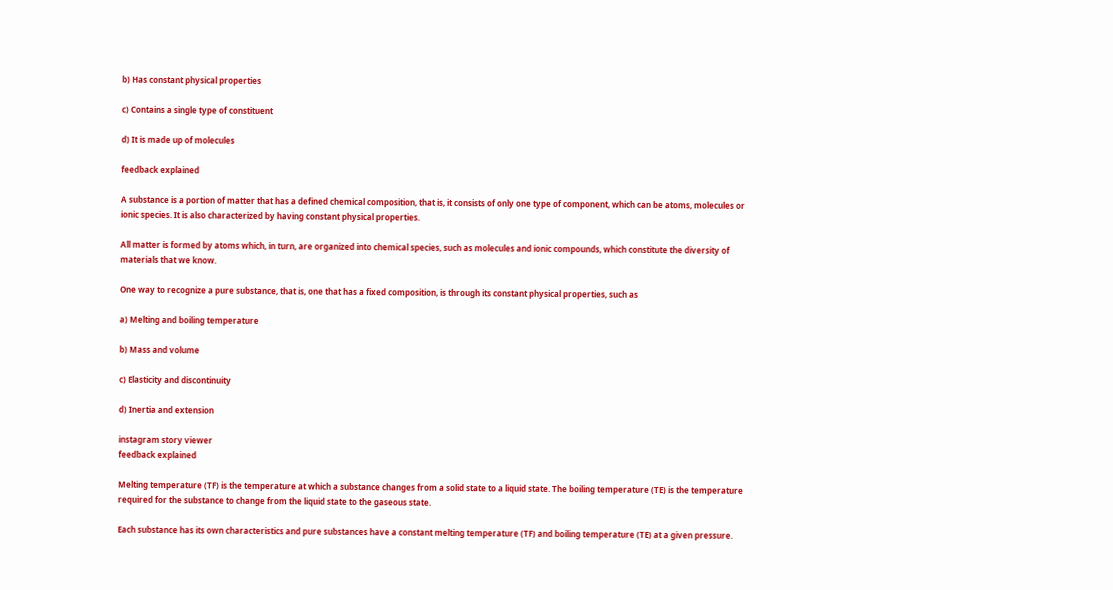b) Has constant physical properties

c) Contains a single type of constituent

d) It is made up of molecules

feedback explained

A substance is a portion of matter that has a defined chemical composition, that is, it consists of only one type of component, which can be atoms, molecules or ionic species. It is also characterized by having constant physical properties.

All matter is formed by atoms which, in turn, are organized into chemical species, such as molecules and ionic compounds, which constitute the diversity of materials that we know.

One way to recognize a pure substance, that is, one that has a fixed composition, is through its constant physical properties, such as

a) Melting and boiling temperature

b) Mass and volume

c) Elasticity and discontinuity

d) Inertia and extension

instagram story viewer
feedback explained

Melting temperature (TF) is the temperature at which a substance changes from a solid state to a liquid state. The boiling temperature (TE) is the temperature required for the substance to change from the liquid state to the gaseous state.

Each substance has its own characteristics and pure substances have a constant melting temperature (TF) and boiling temperature (TE) at a given pressure.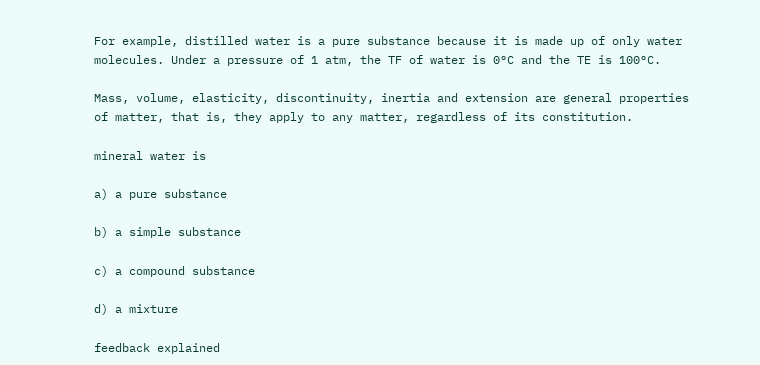For example, distilled water is a pure substance because it is made up of only water molecules. Under a pressure of 1 atm, the TF of water is 0°C and the TE is 100°C.

Mass, volume, elasticity, discontinuity, inertia and extension are general properties of matter, that is, they apply to any matter, regardless of its constitution.

mineral water is

a) a pure substance

b) a simple substance

c) a compound substance

d) a mixture

feedback explained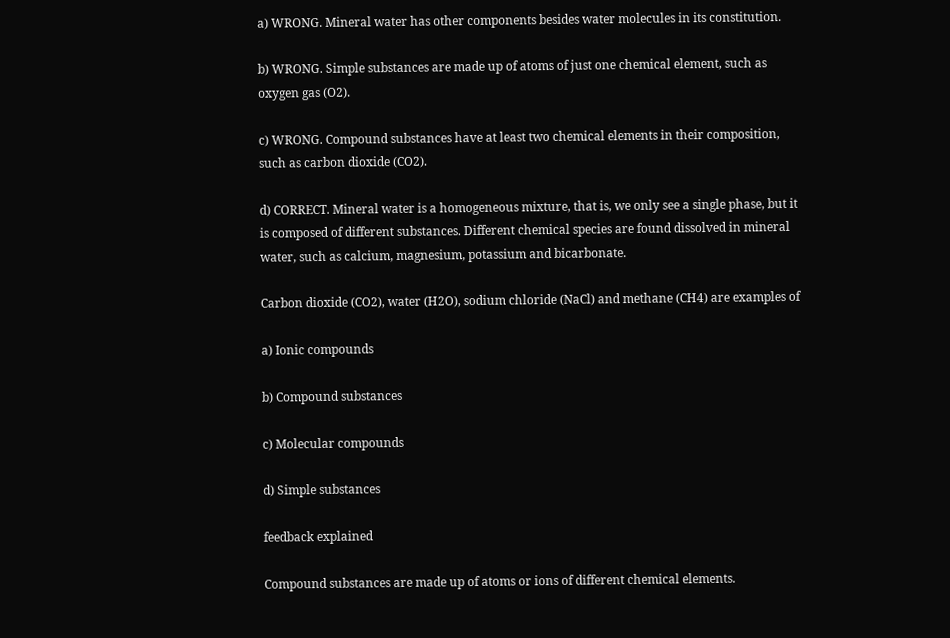a) WRONG. Mineral water has other components besides water molecules in its constitution.

b) WRONG. Simple substances are made up of atoms of just one chemical element, such as oxygen gas (O2).

c) WRONG. Compound substances have at least two chemical elements in their composition, such as carbon dioxide (CO2).

d) CORRECT. Mineral water is a homogeneous mixture, that is, we only see a single phase, but it is composed of different substances. Different chemical species are found dissolved in mineral water, such as calcium, magnesium, potassium and bicarbonate.

Carbon dioxide (CO2), water (H2O), sodium chloride (NaCl) and methane (CH4) are examples of

a) Ionic compounds

b) Compound substances

c) Molecular compounds

d) Simple substances

feedback explained

Compound substances are made up of atoms or ions of different chemical elements.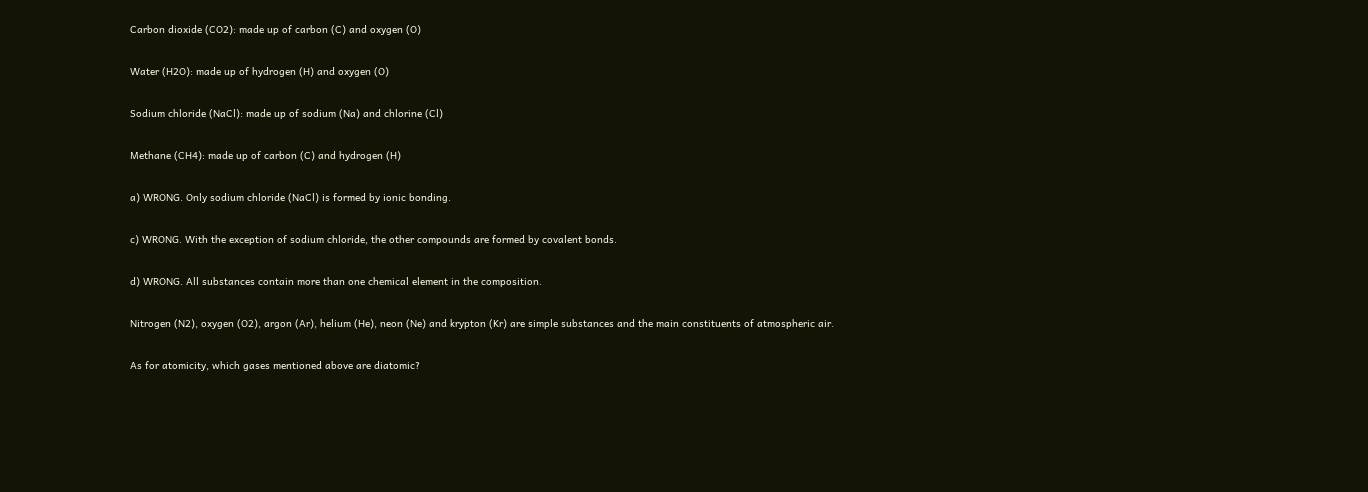Carbon dioxide (CO2): made up of carbon (C) and oxygen (O)

Water (H2O): made up of hydrogen (H) and oxygen (O)

Sodium chloride (NaCl): made up of sodium (Na) and chlorine (Cl)

Methane (CH4): made up of carbon (C) and hydrogen (H)

a) WRONG. Only sodium chloride (NaCl) is formed by ionic bonding.

c) WRONG. With the exception of sodium chloride, the other compounds are formed by covalent bonds.

d) WRONG. All substances contain more than one chemical element in the composition.

Nitrogen (N2), oxygen (O2), argon (Ar), helium (He), neon (Ne) and krypton (Kr) are simple substances and the main constituents of atmospheric air.

As for atomicity, which gases mentioned above are diatomic?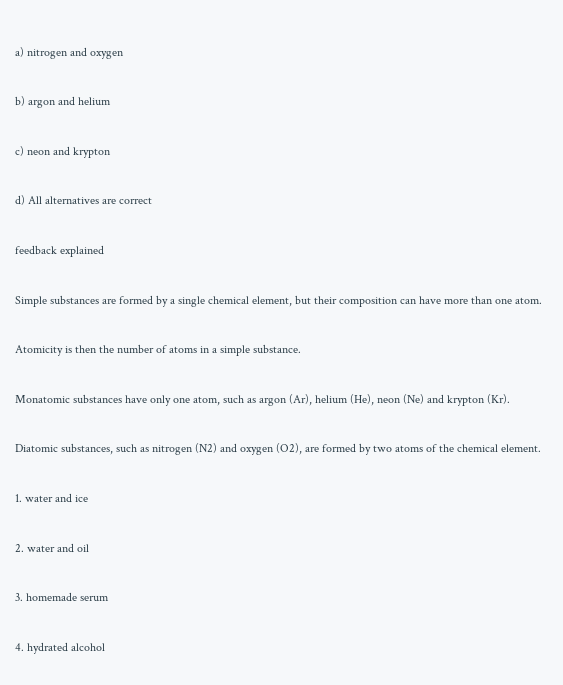a) nitrogen and oxygen

b) argon and helium

c) neon and krypton

d) All alternatives are correct

feedback explained

Simple substances are formed by a single chemical element, but their composition can have more than one atom.

Atomicity is then the number of atoms in a simple substance.

Monatomic substances have only one atom, such as argon (Ar), helium (He), neon (Ne) and krypton (Kr).

Diatomic substances, such as nitrogen (N2) and oxygen (O2), are formed by two atoms of the chemical element.

1. water and ice

2. water and oil

3. homemade serum

4. hydrated alcohol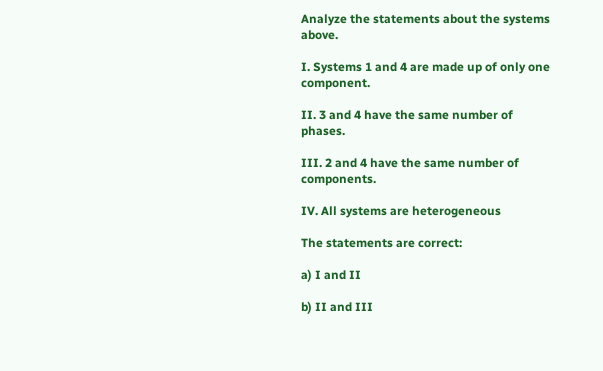Analyze the statements about the systems above.

I. Systems 1 and 4 are made up of only one component.

II. 3 and 4 have the same number of phases.

III. 2 and 4 have the same number of components.

IV. All systems are heterogeneous

The statements are correct:

a) I and II

b) II and III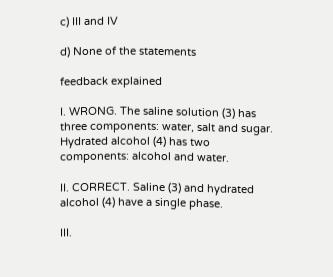c) III and IV

d) None of the statements

feedback explained

I. WRONG. The saline solution (3) has three components: water, salt and sugar. Hydrated alcohol (4) has two components: alcohol and water.

II. CORRECT. Saline (3) and hydrated alcohol (4) have a single phase.

III.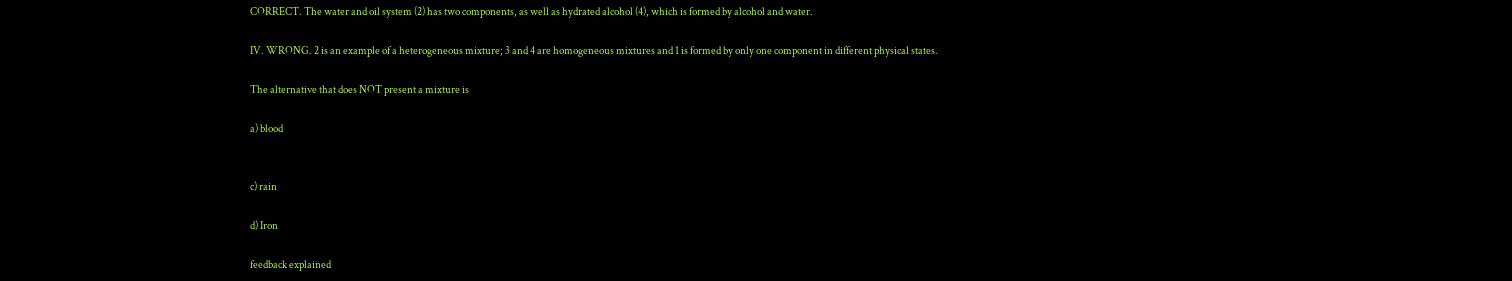CORRECT. The water and oil system (2) has two components, as well as hydrated alcohol (4), which is formed by alcohol and water.

IV. WRONG. 2 is an example of a heterogeneous mixture; 3 and 4 are homogeneous mixtures and 1 is formed by only one component in different physical states.

The alternative that does NOT present a mixture is

a) blood


c) rain

d) Iron

feedback explained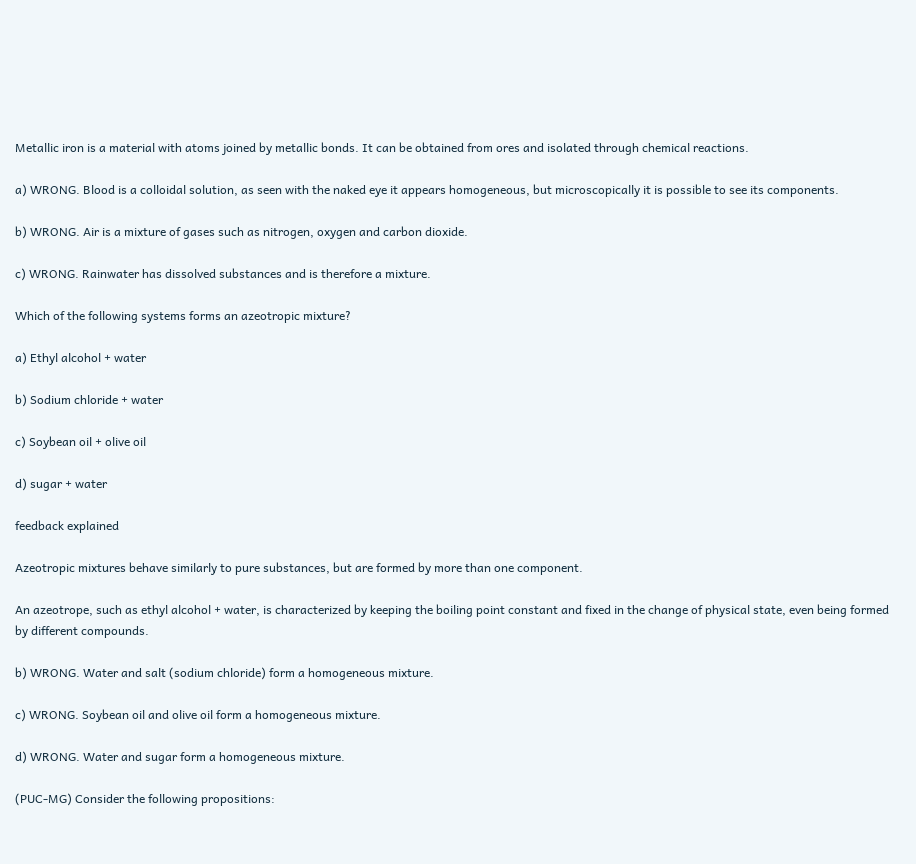Metallic iron is a material with atoms joined by metallic bonds. It can be obtained from ores and isolated through chemical reactions.

a) WRONG. Blood is a colloidal solution, as seen with the naked eye it appears homogeneous, but microscopically it is possible to see its components.

b) WRONG. Air is a mixture of gases such as nitrogen, oxygen and carbon dioxide.

c) WRONG. Rainwater has dissolved substances and is therefore a mixture.

Which of the following systems forms an azeotropic mixture?

a) Ethyl alcohol + water

b) Sodium chloride + water

c) Soybean oil + olive oil

d) sugar + water

feedback explained

Azeotropic mixtures behave similarly to pure substances, but are formed by more than one component.

An azeotrope, such as ethyl alcohol + water, is characterized by keeping the boiling point constant and fixed in the change of physical state, even being formed by different compounds.

b) WRONG. Water and salt (sodium chloride) form a homogeneous mixture.

c) WRONG. Soybean oil and olive oil form a homogeneous mixture.

d) WRONG. Water and sugar form a homogeneous mixture.

(PUC-MG) Consider the following propositions: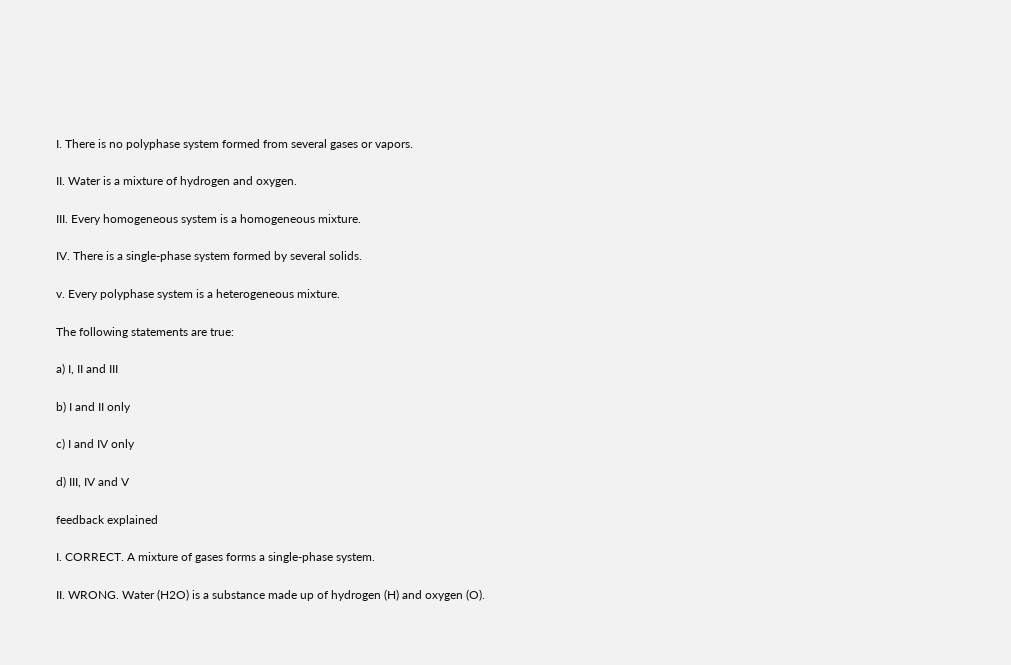I. There is no polyphase system formed from several gases or vapors.

II. Water is a mixture of hydrogen and oxygen.

III. Every homogeneous system is a homogeneous mixture.

IV. There is a single-phase system formed by several solids.

v. Every polyphase system is a heterogeneous mixture.

The following statements are true:

a) I, II and III

b) I and II only

c) I and IV only

d) III, IV and V

feedback explained

I. CORRECT. A mixture of gases forms a single-phase system.

II. WRONG. Water (H2O) is a substance made up of hydrogen (H) and oxygen (O).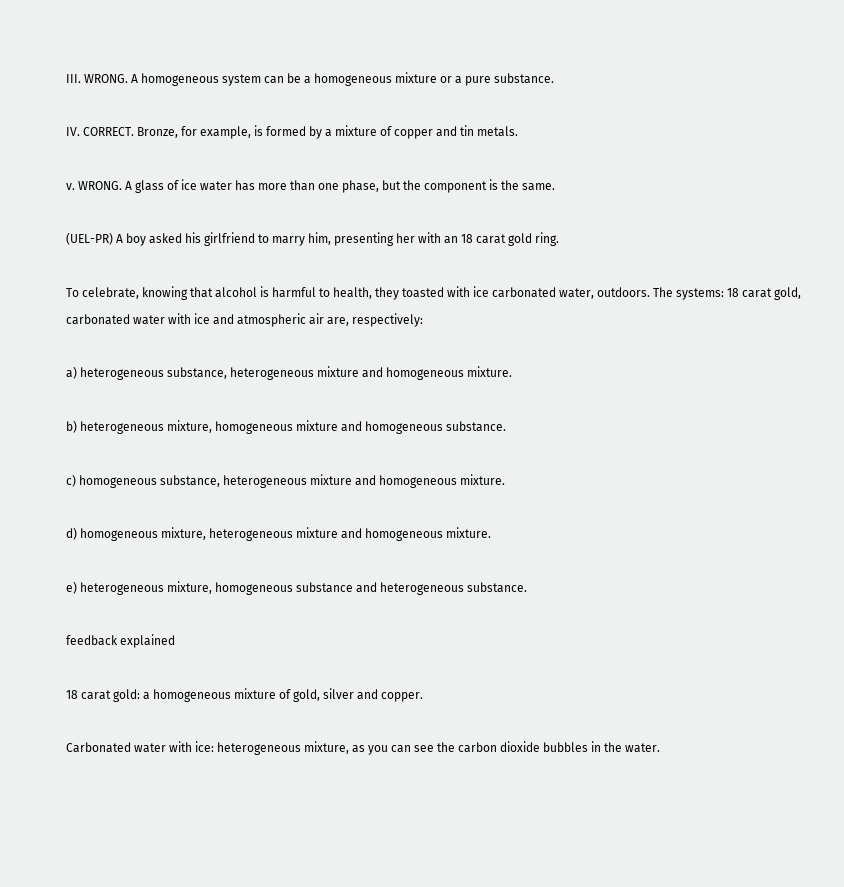III. WRONG. A homogeneous system can be a homogeneous mixture or a pure substance.

IV. CORRECT. Bronze, for example, is formed by a mixture of copper and tin metals.

v. WRONG. A glass of ice water has more than one phase, but the component is the same.

(UEL-PR) A boy asked his girlfriend to marry him, presenting her with an 18 carat gold ring.

To celebrate, knowing that alcohol is harmful to health, they toasted with ice carbonated water, outdoors. The systems: 18 carat gold, carbonated water with ice and atmospheric air are, respectively:

a) heterogeneous substance, heterogeneous mixture and homogeneous mixture.

b) heterogeneous mixture, homogeneous mixture and homogeneous substance.

c) homogeneous substance, heterogeneous mixture and homogeneous mixture.

d) homogeneous mixture, heterogeneous mixture and homogeneous mixture.

e) heterogeneous mixture, homogeneous substance and heterogeneous substance.

feedback explained

18 carat gold: a homogeneous mixture of gold, silver and copper.

Carbonated water with ice: heterogeneous mixture, as you can see the carbon dioxide bubbles in the water.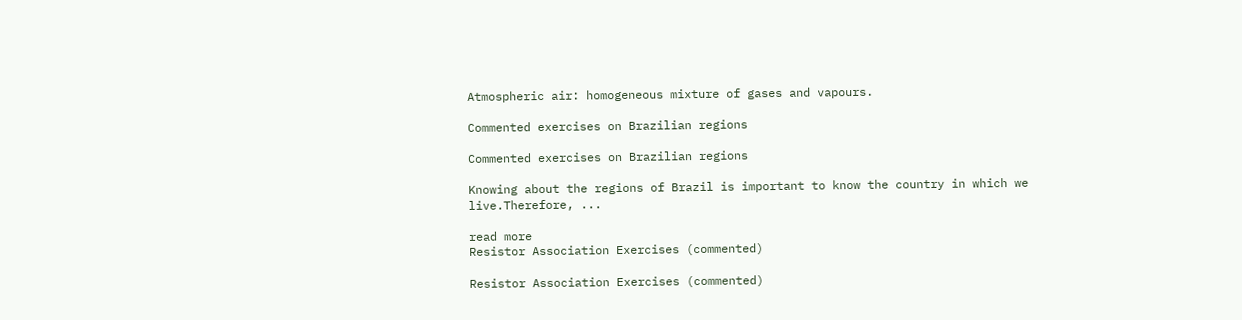Atmospheric air: homogeneous mixture of gases and vapours.

Commented exercises on Brazilian regions

Commented exercises on Brazilian regions

Knowing about the regions of Brazil is important to know the country in which we live.Therefore, ...

read more
Resistor Association Exercises (commented)

Resistor Association Exercises (commented)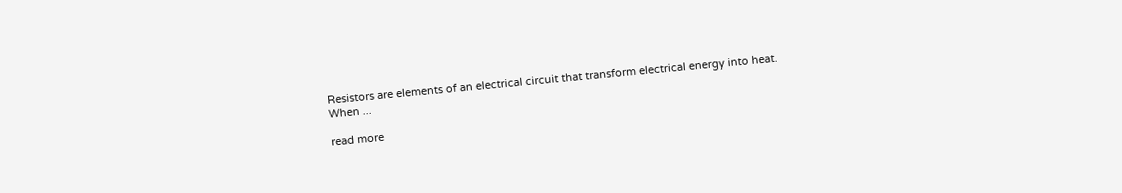Resistors are elements of an electrical circuit that transform electrical energy into heat. When ...

read more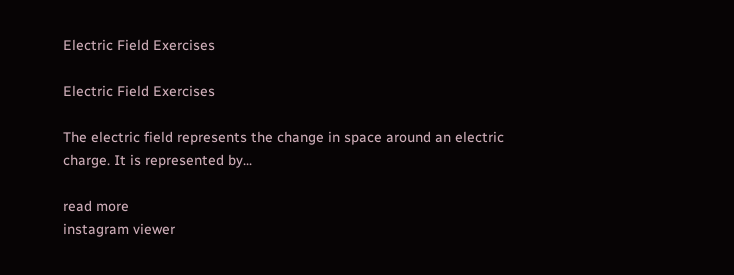Electric Field Exercises

Electric Field Exercises

The electric field represents the change in space around an electric charge. It is represented by...

read more
instagram viewer